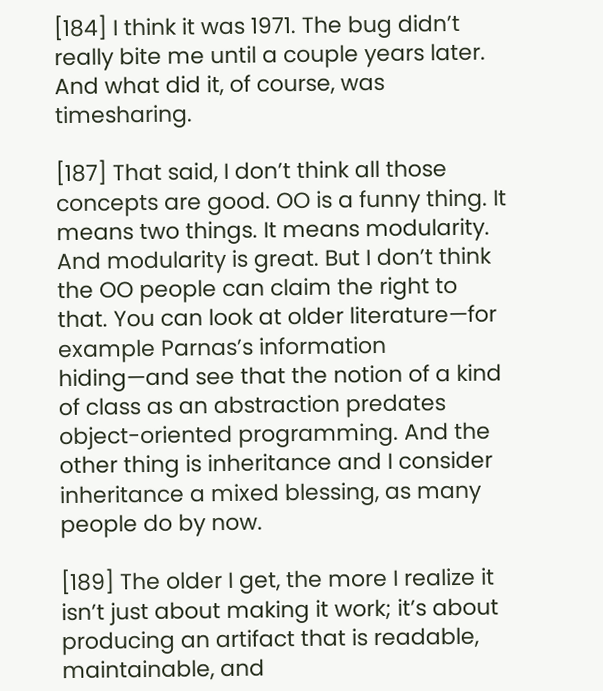[184] I think it was 1971. The bug didn’t really bite me until a couple years later. And what did it, of course, was timesharing.

[187] That said, I don’t think all those concepts are good. OO is a funny thing. It means two things. It means modularity. And modularity is great. But I don’t think the OO people can claim the right to that. You can look at older literature—for example Parnas’s information hiding—and see that the notion of a kind of class as an abstraction predates object-oriented programming. And the other thing is inheritance and I consider inheritance a mixed blessing, as many people do by now.

[189] The older I get, the more I realize it isn’t just about making it work; it’s about producing an artifact that is readable, maintainable, and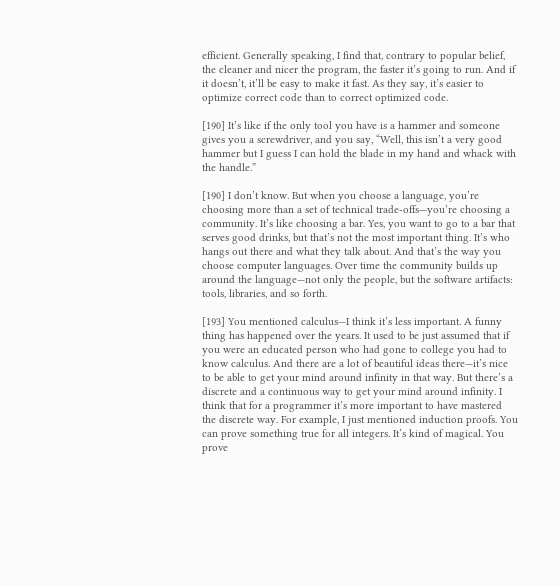efficient. Generally speaking, I find that, contrary to popular belief, the cleaner and nicer the program, the faster it’s going to run. And if it doesn’t, it’ll be easy to make it fast. As they say, it’s easier to optimize correct code than to correct optimized code.

[190] It’s like if the only tool you have is a hammer and someone gives you a screwdriver, and you say, “Well, this isn’t a very good hammer but I guess I can hold the blade in my hand and whack with the handle.”

[190] I don’t know. But when you choose a language, you’re choosing more than a set of technical trade-offs—you’re choosing a community. It’s like choosing a bar. Yes, you want to go to a bar that serves good drinks, but that’s not the most important thing. It’s who hangs out there and what they talk about. And that’s the way you choose computer languages. Over time the community builds up around the language—not only the people, but the software artifacts: tools, libraries, and so forth.

[193] You mentioned calculus—I think it’s less important. A funny thing has happened over the years. It used to be just assumed that if you were an educated person who had gone to college you had to know calculus. And there are a lot of beautiful ideas there—it’s nice to be able to get your mind around infinity in that way. But there’s a discrete and a continuous way to get your mind around infinity. I think that for a programmer it’s more important to have mastered the discrete way. For example, I just mentioned induction proofs. You can prove something true for all integers. It’s kind of magical. You prove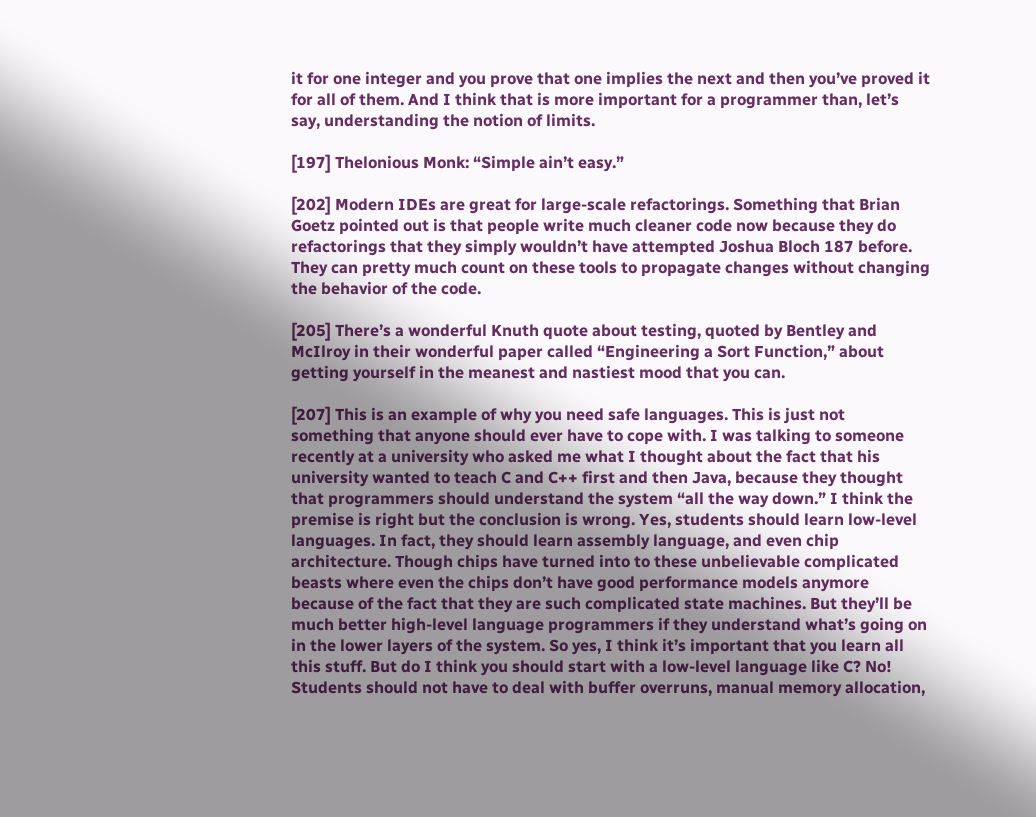it for one integer and you prove that one implies the next and then you’ve proved it for all of them. And I think that is more important for a programmer than, let’s say, understanding the notion of limits.

[197] Thelonious Monk: “Simple ain’t easy.”

[202] Modern IDEs are great for large-scale refactorings. Something that Brian Goetz pointed out is that people write much cleaner code now because they do refactorings that they simply wouldn’t have attempted Joshua Bloch 187 before. They can pretty much count on these tools to propagate changes without changing the behavior of the code.

[205] There’s a wonderful Knuth quote about testing, quoted by Bentley and McIlroy in their wonderful paper called “Engineering a Sort Function,” about getting yourself in the meanest and nastiest mood that you can.

[207] This is an example of why you need safe languages. This is just not something that anyone should ever have to cope with. I was talking to someone recently at a university who asked me what I thought about the fact that his university wanted to teach C and C++ first and then Java, because they thought that programmers should understand the system “all the way down.” I think the premise is right but the conclusion is wrong. Yes, students should learn low-level languages. In fact, they should learn assembly language, and even chip architecture. Though chips have turned into to these unbelievable complicated beasts where even the chips don’t have good performance models anymore because of the fact that they are such complicated state machines. But they’ll be much better high-level language programmers if they understand what’s going on in the lower layers of the system. So yes, I think it’s important that you learn all this stuff. But do I think you should start with a low-level language like C? No! Students should not have to deal with buffer overruns, manual memory allocation,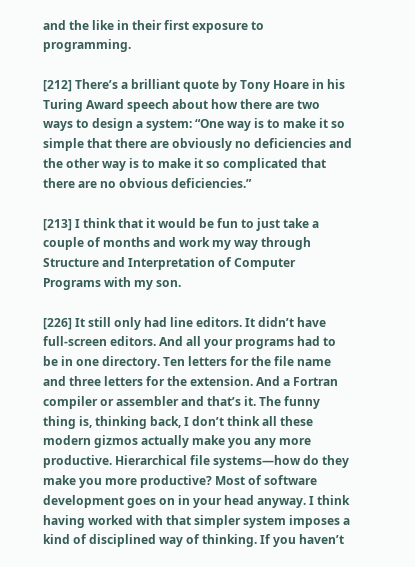and the like in their first exposure to programming.

[212] There’s a brilliant quote by Tony Hoare in his Turing Award speech about how there are two ways to design a system: “One way is to make it so simple that there are obviously no deficiencies and the other way is to make it so complicated that there are no obvious deficiencies.”

[213] I think that it would be fun to just take a couple of months and work my way through Structure and Interpretation of Computer Programs with my son.

[226] It still only had line editors. It didn’t have full-screen editors. And all your programs had to be in one directory. Ten letters for the file name and three letters for the extension. And a Fortran compiler or assembler and that’s it. The funny thing is, thinking back, I don’t think all these modern gizmos actually make you any more productive. Hierarchical file systems—how do they make you more productive? Most of software development goes on in your head anyway. I think having worked with that simpler system imposes a kind of disciplined way of thinking. If you haven’t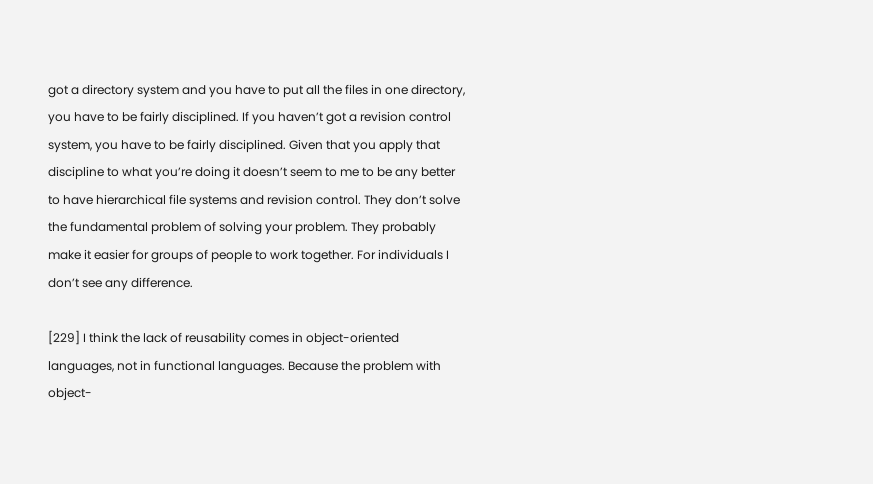got a directory system and you have to put all the files in one directory, you have to be fairly disciplined. If you haven’t got a revision control system, you have to be fairly disciplined. Given that you apply that discipline to what you’re doing it doesn’t seem to me to be any better to have hierarchical file systems and revision control. They don’t solve the fundamental problem of solving your problem. They probably make it easier for groups of people to work together. For individuals I don’t see any difference.

[229] I think the lack of reusability comes in object-oriented languages, not in functional languages. Because the problem with object-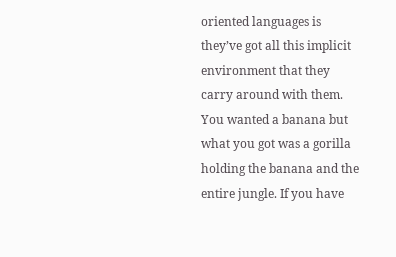oriented languages is they’ve got all this implicit environment that they carry around with them. You wanted a banana but what you got was a gorilla holding the banana and the entire jungle. If you have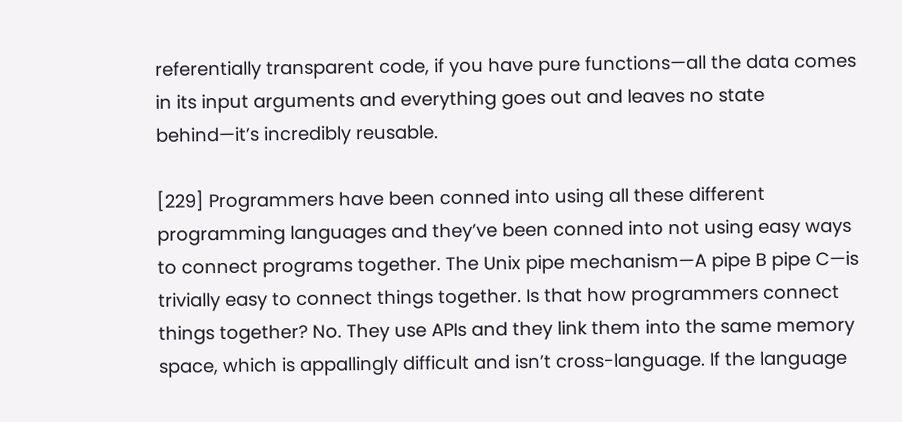referentially transparent code, if you have pure functions—all the data comes in its input arguments and everything goes out and leaves no state behind—it’s incredibly reusable.

[229] Programmers have been conned into using all these different programming languages and they’ve been conned into not using easy ways to connect programs together. The Unix pipe mechanism—A pipe B pipe C—is trivially easy to connect things together. Is that how programmers connect things together? No. They use APIs and they link them into the same memory space, which is appallingly difficult and isn’t cross-language. If the language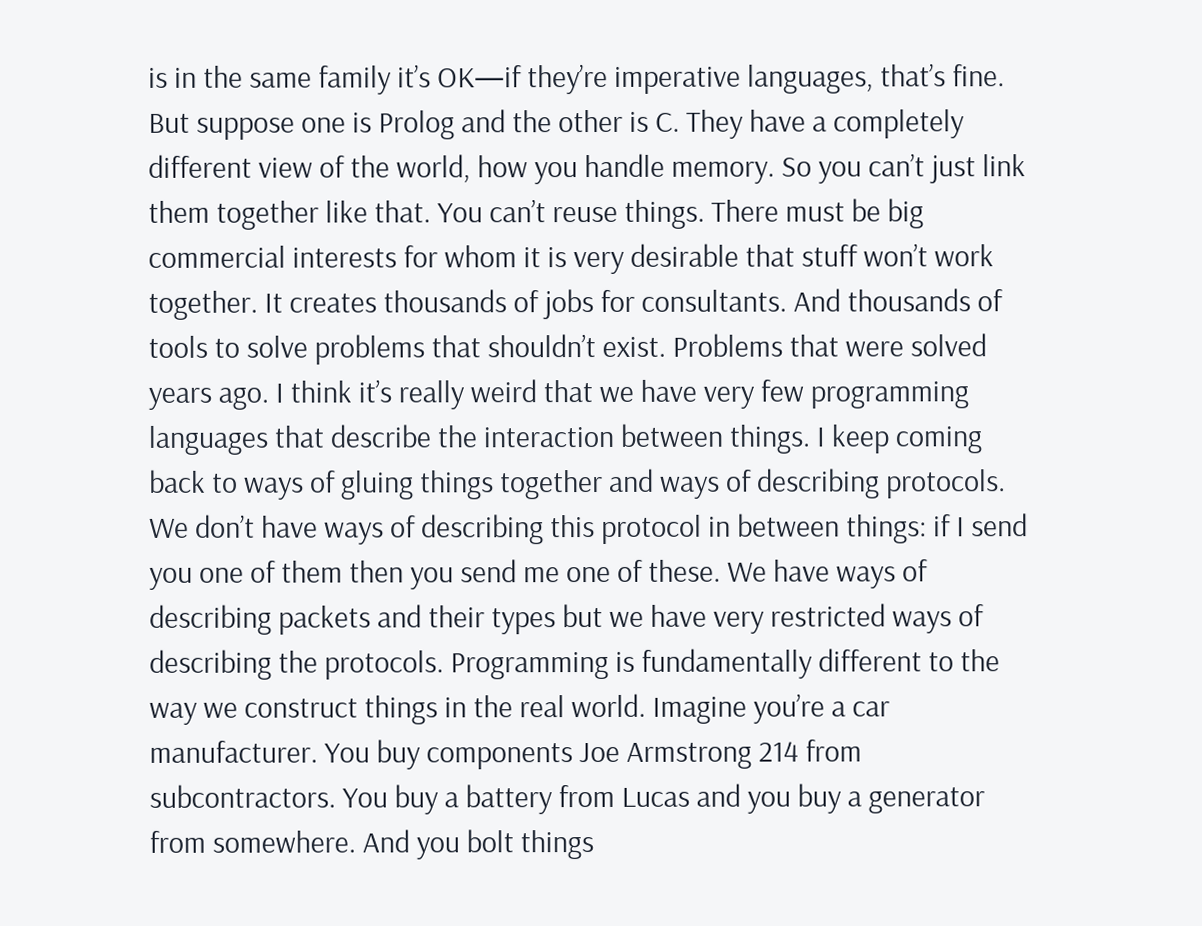is in the same family it’s OK—if they’re imperative languages, that’s fine. But suppose one is Prolog and the other is C. They have a completely different view of the world, how you handle memory. So you can’t just link them together like that. You can’t reuse things. There must be big commercial interests for whom it is very desirable that stuff won’t work together. It creates thousands of jobs for consultants. And thousands of tools to solve problems that shouldn’t exist. Problems that were solved years ago. I think it’s really weird that we have very few programming languages that describe the interaction between things. I keep coming back to ways of gluing things together and ways of describing protocols. We don’t have ways of describing this protocol in between things: if I send you one of them then you send me one of these. We have ways of describing packets and their types but we have very restricted ways of describing the protocols. Programming is fundamentally different to the way we construct things in the real world. Imagine you’re a car manufacturer. You buy components Joe Armstrong 214 from subcontractors. You buy a battery from Lucas and you buy a generator from somewhere. And you bolt things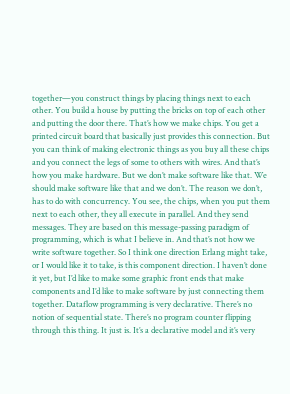together—you construct things by placing things next to each other. You build a house by putting the bricks on top of each other and putting the door there. That’s how we make chips. You get a printed circuit board that basically just provides this connection. But you can think of making electronic things as you buy all these chips and you connect the legs of some to others with wires. And that’s how you make hardware. But we don’t make software like that. We should make software like that and we don’t. The reason we don’t, has to do with concurrency. You see, the chips, when you put them next to each other, they all execute in parallel. And they send messages. They are based on this message-passing paradigm of programming, which is what I believe in. And that’s not how we write software together. So I think one direction Erlang might take, or I would like it to take, is this component direction. I haven’t done it yet, but I’d like to make some graphic front ends that make components and I’d like to make software by just connecting them together. Dataflow programming is very declarative. There’s no notion of sequential state. There’s no program counter flipping through this thing. It just is. It’s a declarative model and it’s very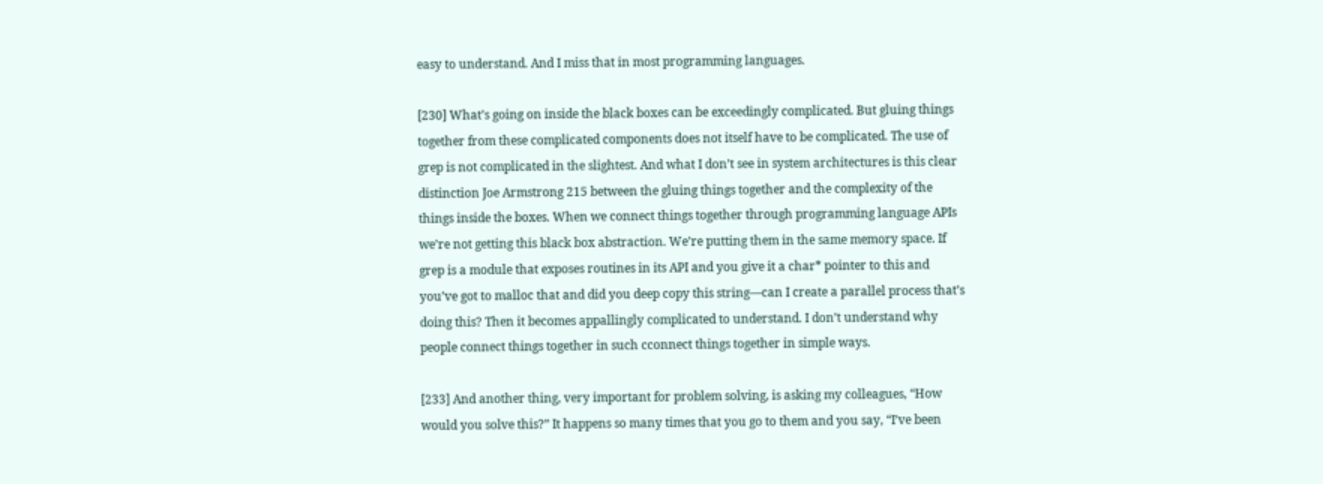easy to understand. And I miss that in most programming languages.

[230] What’s going on inside the black boxes can be exceedingly complicated. But gluing things together from these complicated components does not itself have to be complicated. The use of grep is not complicated in the slightest. And what I don’t see in system architectures is this clear distinction Joe Armstrong 215 between the gluing things together and the complexity of the things inside the boxes. When we connect things together through programming language APIs we’re not getting this black box abstraction. We’re putting them in the same memory space. If grep is a module that exposes routines in its API and you give it a char* pointer to this and you’ve got to malloc that and did you deep copy this string—can I create a parallel process that’s doing this? Then it becomes appallingly complicated to understand. I don’t understand why people connect things together in such cconnect things together in simple ways.

[233] And another thing, very important for problem solving, is asking my colleagues, “How would you solve this?” It happens so many times that you go to them and you say, “I’ve been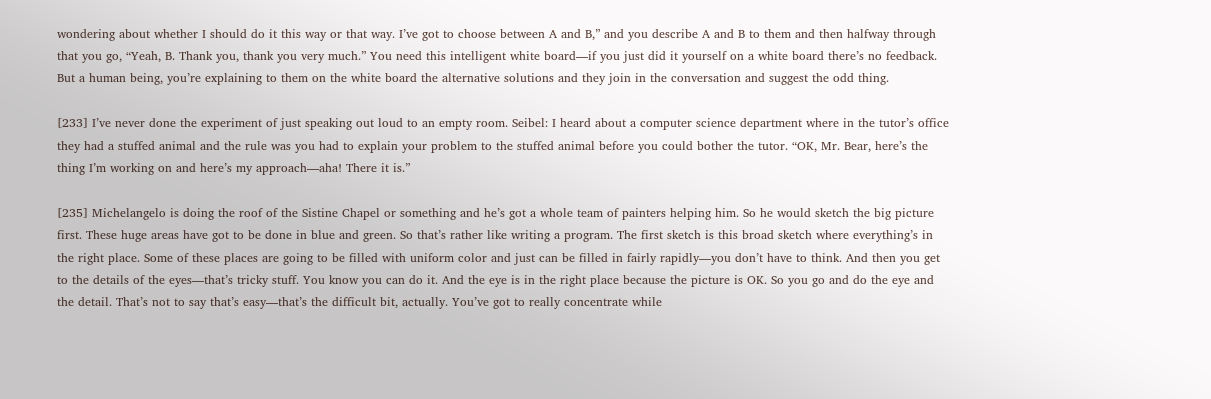wondering about whether I should do it this way or that way. I’ve got to choose between A and B,” and you describe A and B to them and then halfway through that you go, “Yeah, B. Thank you, thank you very much.” You need this intelligent white board—if you just did it yourself on a white board there’s no feedback. But a human being, you’re explaining to them on the white board the alternative solutions and they join in the conversation and suggest the odd thing.

[233] I’ve never done the experiment of just speaking out loud to an empty room. Seibel: I heard about a computer science department where in the tutor’s office they had a stuffed animal and the rule was you had to explain your problem to the stuffed animal before you could bother the tutor. “OK, Mr. Bear, here’s the thing I’m working on and here’s my approach—aha! There it is.”

[235] Michelangelo is doing the roof of the Sistine Chapel or something and he’s got a whole team of painters helping him. So he would sketch the big picture first. These huge areas have got to be done in blue and green. So that’s rather like writing a program. The first sketch is this broad sketch where everything’s in the right place. Some of these places are going to be filled with uniform color and just can be filled in fairly rapidly—you don’t have to think. And then you get to the details of the eyes—that’s tricky stuff. You know you can do it. And the eye is in the right place because the picture is OK. So you go and do the eye and the detail. That’s not to say that’s easy—that’s the difficult bit, actually. You’ve got to really concentrate while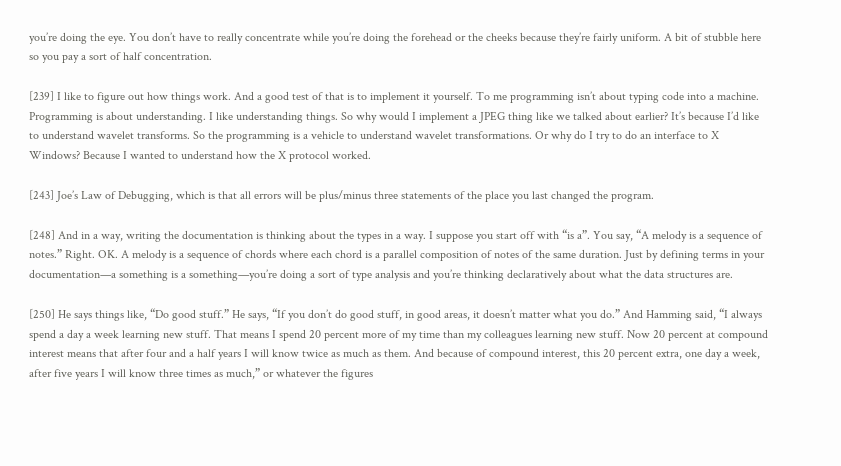you’re doing the eye. You don’t have to really concentrate while you’re doing the forehead or the cheeks because they’re fairly uniform. A bit of stubble here so you pay a sort of half concentration.

[239] I like to figure out how things work. And a good test of that is to implement it yourself. To me programming isn’t about typing code into a machine. Programming is about understanding. I like understanding things. So why would I implement a JPEG thing like we talked about earlier? It’s because I’d like to understand wavelet transforms. So the programming is a vehicle to understand wavelet transformations. Or why do I try to do an interface to X Windows? Because I wanted to understand how the X protocol worked.

[243] Joe’s Law of Debugging, which is that all errors will be plus/minus three statements of the place you last changed the program.

[248] And in a way, writing the documentation is thinking about the types in a way. I suppose you start off with “is a”. You say, “A melody is a sequence of notes.” Right. OK. A melody is a sequence of chords where each chord is a parallel composition of notes of the same duration. Just by defining terms in your documentation—a something is a something—you’re doing a sort of type analysis and you’re thinking declaratively about what the data structures are.

[250] He says things like, “Do good stuff.” He says, “If you don’t do good stuff, in good areas, it doesn’t matter what you do.” And Hamming said, “I always spend a day a week learning new stuff. That means I spend 20 percent more of my time than my colleagues learning new stuff. Now 20 percent at compound interest means that after four and a half years I will know twice as much as them. And because of compound interest, this 20 percent extra, one day a week, after five years I will know three times as much,” or whatever the figures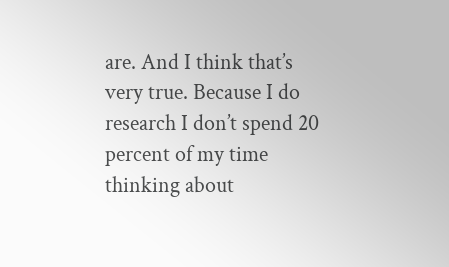are. And I think that’s very true. Because I do research I don’t spend 20 percent of my time thinking about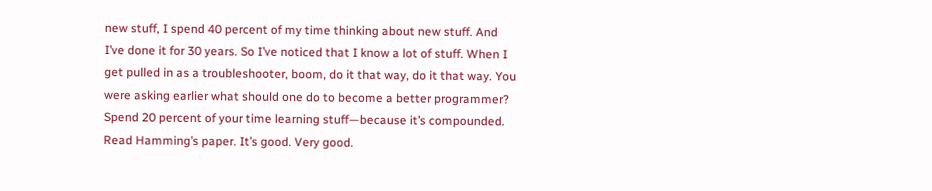new stuff, I spend 40 percent of my time thinking about new stuff. And I’ve done it for 30 years. So I’ve noticed that I know a lot of stuff. When I get pulled in as a troubleshooter, boom, do it that way, do it that way. You were asking earlier what should one do to become a better programmer? Spend 20 percent of your time learning stuff—because it’s compounded. Read Hamming’s paper. It’s good. Very good.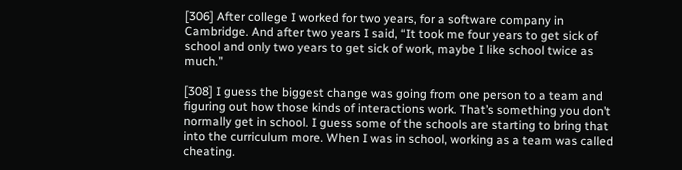[306] After college I worked for two years, for a software company in Cambridge. And after two years I said, “It took me four years to get sick of school and only two years to get sick of work, maybe I like school twice as much.”

[308] I guess the biggest change was going from one person to a team and figuring out how those kinds of interactions work. That’s something you don’t normally get in school. I guess some of the schools are starting to bring that into the curriculum more. When I was in school, working as a team was called cheating.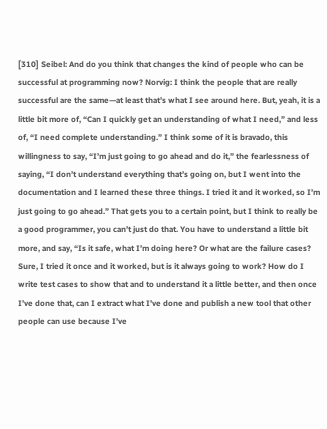[310] Seibel: And do you think that changes the kind of people who can be successful at programming now? Norvig: I think the people that are really successful are the same—at least that’s what I see around here. But, yeah, it is a little bit more of, “Can I quickly get an understanding of what I need,” and less of, “I need complete understanding.” I think some of it is bravado, this willingness to say, “I’m just going to go ahead and do it,” the fearlessness of saying, “I don’t understand everything that’s going on, but I went into the documentation and I learned these three things. I tried it and it worked, so I’m just going to go ahead.” That gets you to a certain point, but I think to really be a good programmer, you can’t just do that. You have to understand a little bit more, and say, “Is it safe, what I’m doing here? Or what are the failure cases? Sure, I tried it once and it worked, but is it always going to work? How do I write test cases to show that and to understand it a little better, and then once I’ve done that, can I extract what I’ve done and publish a new tool that other people can use because I’ve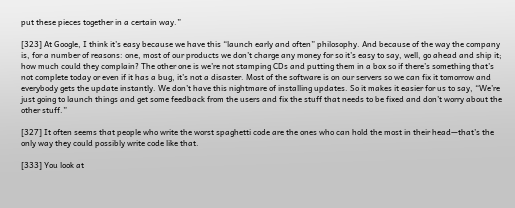put these pieces together in a certain way.”

[323] At Google, I think it’s easy because we have this “launch early and often” philosophy. And because of the way the company is, for a number of reasons: one, most of our products we don’t charge any money for so it’s easy to say, well, go ahead and ship it; how much could they complain? The other one is we’re not stamping CDs and putting them in a box so if there’s something that’s not complete today or even if it has a bug, it’s not a disaster. Most of the software is on our servers so we can fix it tomorrow and everybody gets the update instantly. We don’t have this nightmare of installing updates. So it makes it easier for us to say, “We’re just going to launch things and get some feedback from the users and fix the stuff that needs to be fixed and don’t worry about the other stuff.”

[327] It often seems that people who write the worst spaghetti code are the ones who can hold the most in their head—that’s the only way they could possibly write code like that.

[333] You look at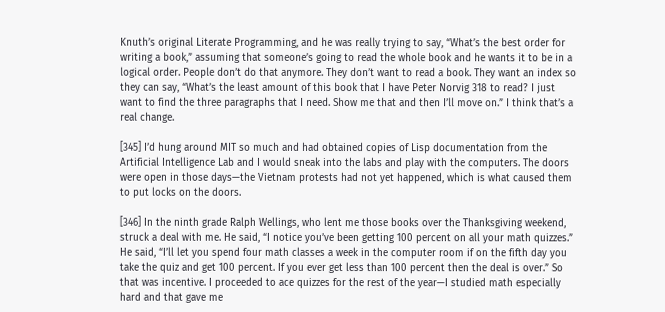Knuth’s original Literate Programming, and he was really trying to say, “What’s the best order for writing a book,” assuming that someone’s going to read the whole book and he wants it to be in a logical order. People don’t do that anymore. They don’t want to read a book. They want an index so they can say, “What’s the least amount of this book that I have Peter Norvig 318 to read? I just want to find the three paragraphs that I need. Show me that and then I’ll move on.” I think that’s a real change.

[345] I’d hung around MIT so much and had obtained copies of Lisp documentation from the Artificial Intelligence Lab and I would sneak into the labs and play with the computers. The doors were open in those days—the Vietnam protests had not yet happened, which is what caused them to put locks on the doors.

[346] In the ninth grade Ralph Wellings, who lent me those books over the Thanksgiving weekend, struck a deal with me. He said, “I notice you’ve been getting 100 percent on all your math quizzes.” He said, “I’ll let you spend four math classes a week in the computer room if on the fifth day you take the quiz and get 100 percent. If you ever get less than 100 percent then the deal is over.” So that was incentive. I proceeded to ace quizzes for the rest of the year—I studied math especially hard and that gave me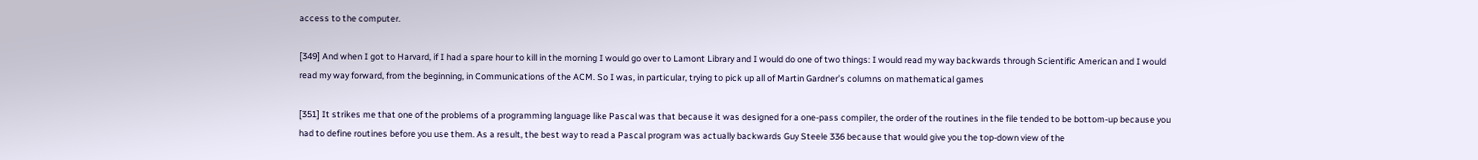access to the computer.

[349] And when I got to Harvard, if I had a spare hour to kill in the morning I would go over to Lamont Library and I would do one of two things: I would read my way backwards through Scientific American and I would read my way forward, from the beginning, in Communications of the ACM. So I was, in particular, trying to pick up all of Martin Gardner’s columns on mathematical games

[351] It strikes me that one of the problems of a programming language like Pascal was that because it was designed for a one-pass compiler, the order of the routines in the file tended to be bottom-up because you had to define routines before you use them. As a result, the best way to read a Pascal program was actually backwards Guy Steele 336 because that would give you the top-down view of the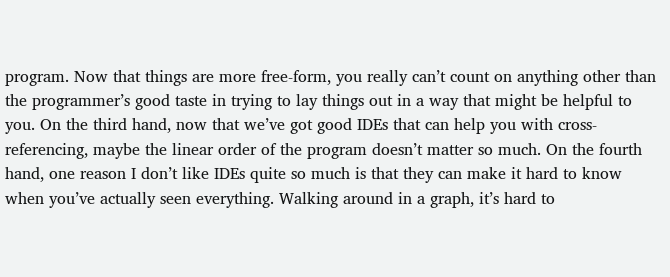program. Now that things are more free-form, you really can’t count on anything other than the programmer’s good taste in trying to lay things out in a way that might be helpful to you. On the third hand, now that we’ve got good IDEs that can help you with cross-referencing, maybe the linear order of the program doesn’t matter so much. On the fourth hand, one reason I don’t like IDEs quite so much is that they can make it hard to know when you’ve actually seen everything. Walking around in a graph, it’s hard to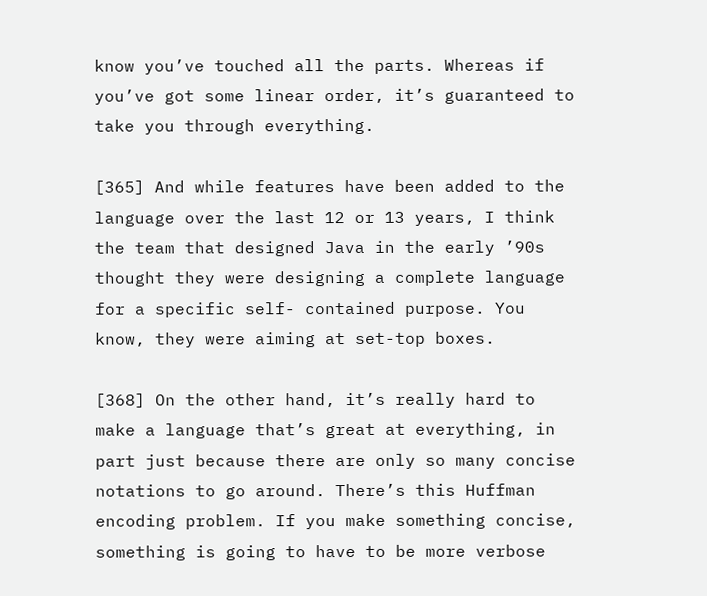know you’ve touched all the parts. Whereas if you’ve got some linear order, it’s guaranteed to take you through everything.

[365] And while features have been added to the language over the last 12 or 13 years, I think the team that designed Java in the early ’90s thought they were designing a complete language for a specific self- contained purpose. You know, they were aiming at set-top boxes.

[368] On the other hand, it’s really hard to make a language that’s great at everything, in part just because there are only so many concise notations to go around. There’s this Huffman encoding problem. If you make something concise, something is going to have to be more verbose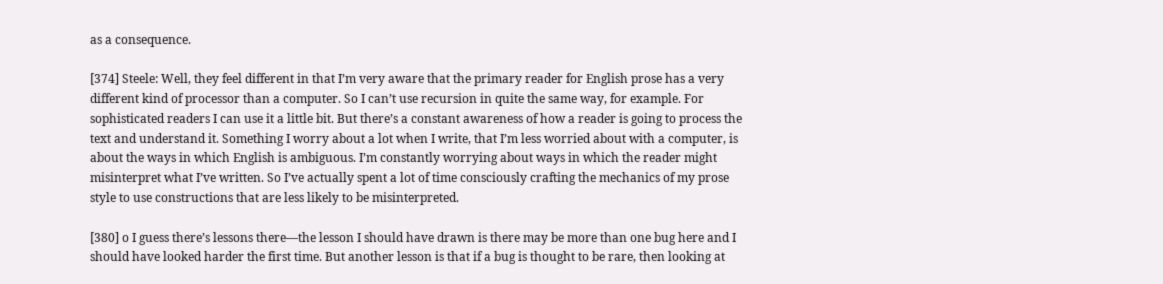as a consequence.

[374] Steele: Well, they feel different in that I’m very aware that the primary reader for English prose has a very different kind of processor than a computer. So I can’t use recursion in quite the same way, for example. For sophisticated readers I can use it a little bit. But there’s a constant awareness of how a reader is going to process the text and understand it. Something I worry about a lot when I write, that I’m less worried about with a computer, is about the ways in which English is ambiguous. I’m constantly worrying about ways in which the reader might misinterpret what I’ve written. So I’ve actually spent a lot of time consciously crafting the mechanics of my prose style to use constructions that are less likely to be misinterpreted.

[380] o I guess there’s lessons there—the lesson I should have drawn is there may be more than one bug here and I should have looked harder the first time. But another lesson is that if a bug is thought to be rare, then looking at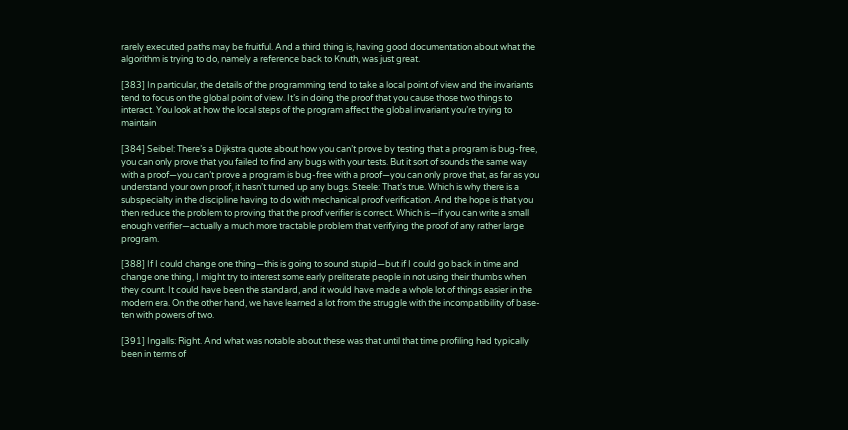rarely executed paths may be fruitful. And a third thing is, having good documentation about what the algorithm is trying to do, namely a reference back to Knuth, was just great.

[383] In particular, the details of the programming tend to take a local point of view and the invariants tend to focus on the global point of view. It’s in doing the proof that you cause those two things to interact. You look at how the local steps of the program affect the global invariant you’re trying to maintain

[384] Seibel: There’s a Dijkstra quote about how you can’t prove by testing that a program is bug-free, you can only prove that you failed to find any bugs with your tests. But it sort of sounds the same way with a proof—you can’t prove a program is bug-free with a proof—you can only prove that, as far as you understand your own proof, it hasn’t turned up any bugs. Steele: That’s true. Which is why there is a subspecialty in the discipline having to do with mechanical proof verification. And the hope is that you then reduce the problem to proving that the proof verifier is correct. Which is—if you can write a small enough verifier—actually a much more tractable problem that verifying the proof of any rather large program.

[388] If I could change one thing—this is going to sound stupid—but if I could go back in time and change one thing, I might try to interest some early preliterate people in not using their thumbs when they count. It could have been the standard, and it would have made a whole lot of things easier in the modern era. On the other hand, we have learned a lot from the struggle with the incompatibility of base-ten with powers of two.

[391] Ingalls: Right. And what was notable about these was that until that time profiling had typically been in terms of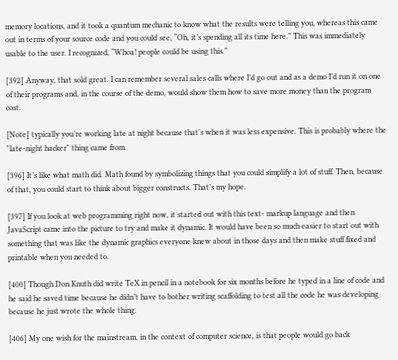memory locations, and it took a quantum mechanic to know what the results were telling you, whereas this came out in terms of your source code and you could see, “Oh, it’s spending all its time here.” This was immediately usable to the user. I recognized, “Whoa! people could be using this.”

[392] Anyway, that sold great. I can remember several sales calls where I’d go out and as a demo I’d run it on one of their programs and, in the course of the demo, would show them how to save more money than the program cost.

[Note] typically you’re working late at night because that’s when it was less expensive. This is probably where the "late-night hacker" thing came from.

[396] It’s like what math did. Math found by symbolizing things that you could simplify a lot of stuff. Then, because of that, you could start to think about bigger constructs. That’s my hope.

[397] If you look at web programming right now, it started out with this text- markup language and then JavaScript came into the picture to try and make it dynamic. It would have been so much easier to start out with something that was like the dynamic graphics everyone knew about in those days and then make stuff fixed and printable when you needed to.

[400] Though Don Knuth did write TeX in pencil in a notebook for six months before he typed in a line of code and he said he saved time because he didn’t have to bother writing scaffolding to test all the code he was developing because he just wrote the whole thing.

[406] My one wish for the mainstream, in the context of computer science, is that people would go back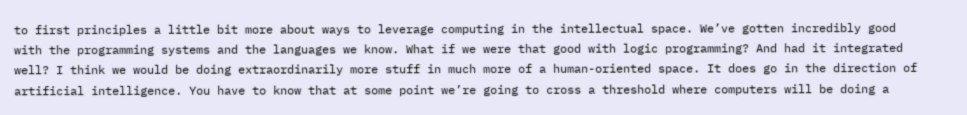to first principles a little bit more about ways to leverage computing in the intellectual space. We’ve gotten incredibly good with the programming systems and the languages we know. What if we were that good with logic programming? And had it integrated well? I think we would be doing extraordinarily more stuff in much more of a human-oriented space. It does go in the direction of artificial intelligence. You have to know that at some point we’re going to cross a threshold where computers will be doing a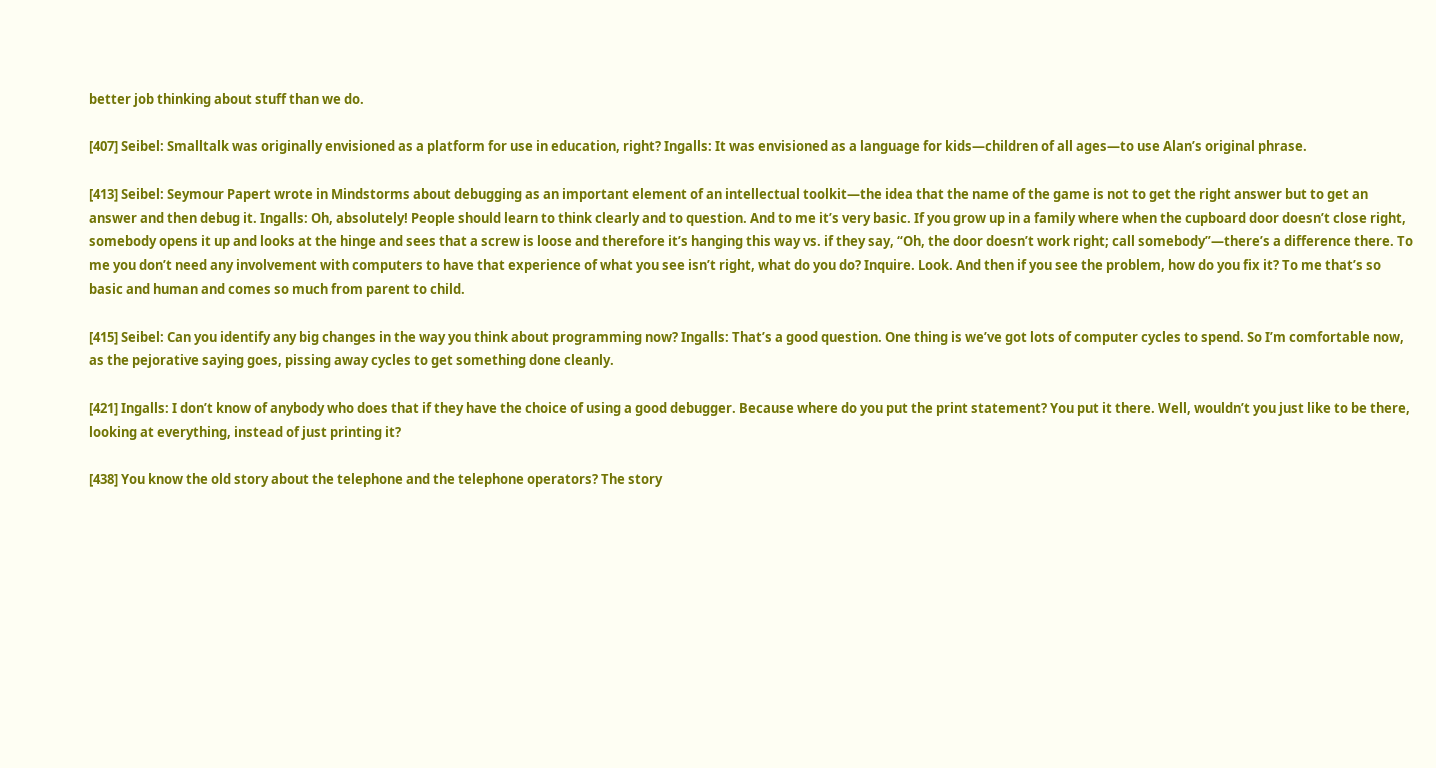better job thinking about stuff than we do.

[407] Seibel: Smalltalk was originally envisioned as a platform for use in education, right? Ingalls: It was envisioned as a language for kids—children of all ages—to use Alan’s original phrase.

[413] Seibel: Seymour Papert wrote in Mindstorms about debugging as an important element of an intellectual toolkit—the idea that the name of the game is not to get the right answer but to get an answer and then debug it. Ingalls: Oh, absolutely! People should learn to think clearly and to question. And to me it’s very basic. If you grow up in a family where when the cupboard door doesn’t close right, somebody opens it up and looks at the hinge and sees that a screw is loose and therefore it’s hanging this way vs. if they say, “Oh, the door doesn’t work right; call somebody”—there’s a difference there. To me you don’t need any involvement with computers to have that experience of what you see isn’t right, what do you do? Inquire. Look. And then if you see the problem, how do you fix it? To me that’s so basic and human and comes so much from parent to child.

[415] Seibel: Can you identify any big changes in the way you think about programming now? Ingalls: That’s a good question. One thing is we’ve got lots of computer cycles to spend. So I’m comfortable now, as the pejorative saying goes, pissing away cycles to get something done cleanly.

[421] Ingalls: I don’t know of anybody who does that if they have the choice of using a good debugger. Because where do you put the print statement? You put it there. Well, wouldn’t you just like to be there, looking at everything, instead of just printing it?

[438] You know the old story about the telephone and the telephone operators? The story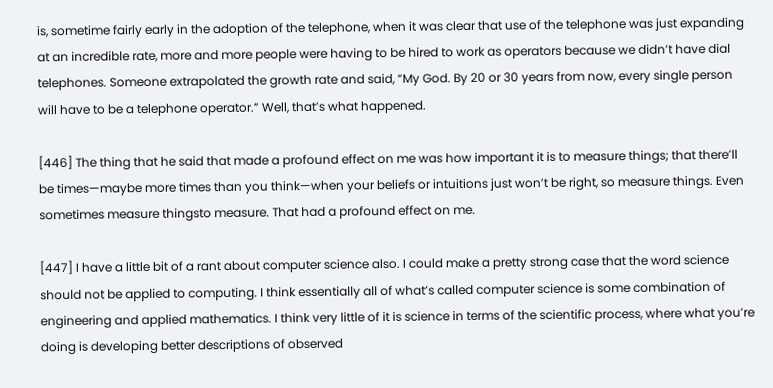is, sometime fairly early in the adoption of the telephone, when it was clear that use of the telephone was just expanding at an incredible rate, more and more people were having to be hired to work as operators because we didn’t have dial telephones. Someone extrapolated the growth rate and said, “My God. By 20 or 30 years from now, every single person will have to be a telephone operator.” Well, that’s what happened.

[446] The thing that he said that made a profound effect on me was how important it is to measure things; that there’ll be times—maybe more times than you think—when your beliefs or intuitions just won’t be right, so measure things. Even sometimes measure thingsto measure. That had a profound effect on me.

[447] I have a little bit of a rant about computer science also. I could make a pretty strong case that the word science should not be applied to computing. I think essentially all of what’s called computer science is some combination of engineering and applied mathematics. I think very little of it is science in terms of the scientific process, where what you’re doing is developing better descriptions of observed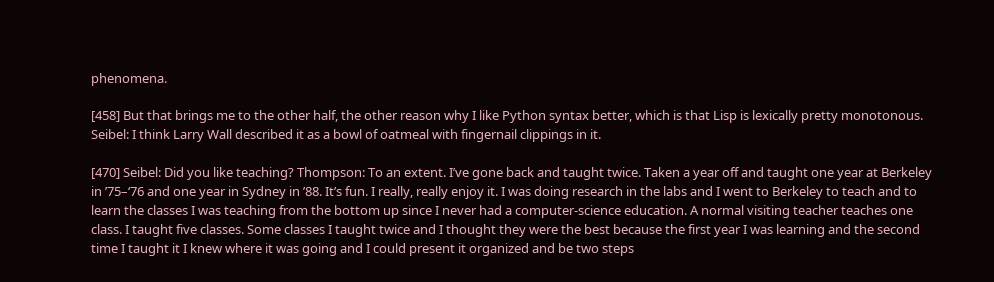phenomena.

[458] But that brings me to the other half, the other reason why I like Python syntax better, which is that Lisp is lexically pretty monotonous. Seibel: I think Larry Wall described it as a bowl of oatmeal with fingernail clippings in it.

[470] Seibel: Did you like teaching? Thompson: To an extent. I’ve gone back and taught twice. Taken a year off and taught one year at Berkeley in ’75–‘76 and one year in Sydney in ’88. It’s fun. I really, really enjoy it. I was doing research in the labs and I went to Berkeley to teach and to learn the classes I was teaching from the bottom up since I never had a computer-science education. A normal visiting teacher teaches one class. I taught five classes. Some classes I taught twice and I thought they were the best because the first year I was learning and the second time I taught it I knew where it was going and I could present it organized and be two steps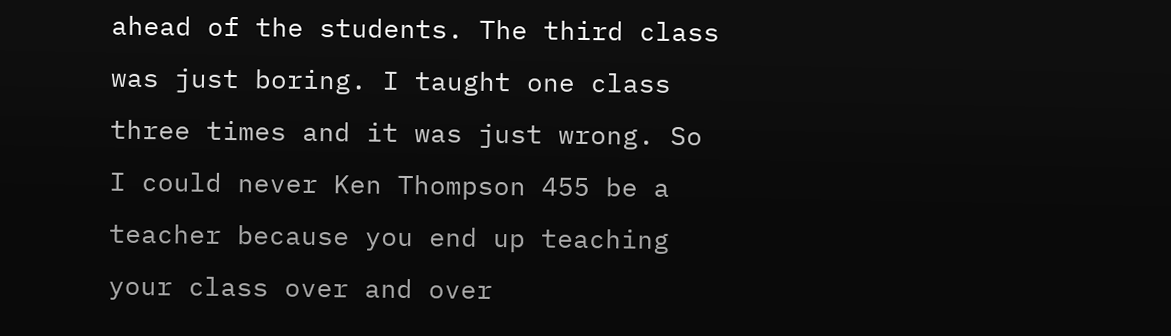ahead of the students. The third class was just boring. I taught one class three times and it was just wrong. So I could never Ken Thompson 455 be a teacher because you end up teaching your class over and over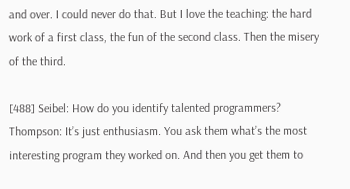and over. I could never do that. But I love the teaching: the hard work of a first class, the fun of the second class. Then the misery of the third.

[488] Seibel: How do you identify talented programmers? Thompson: It’s just enthusiasm. You ask them what’s the most interesting program they worked on. And then you get them to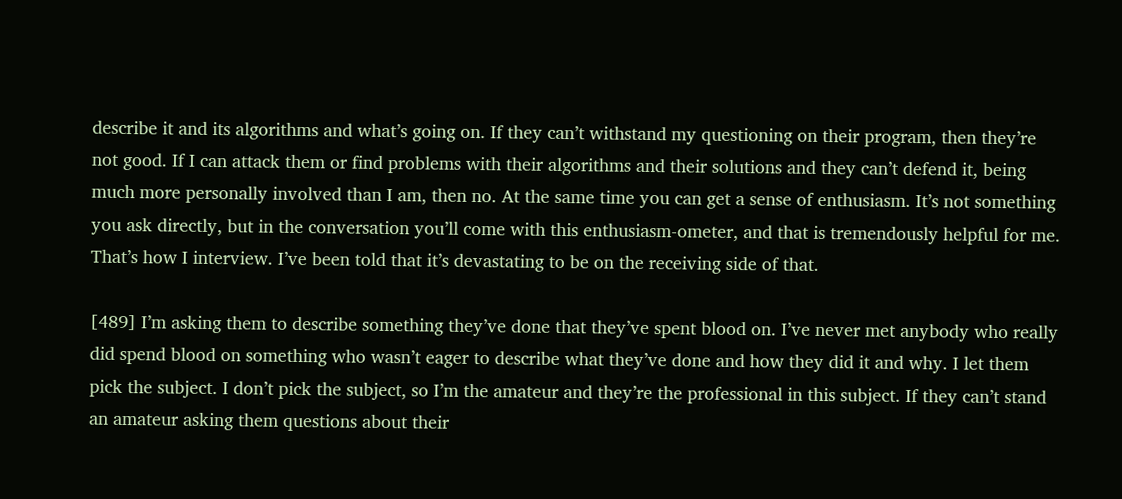describe it and its algorithms and what’s going on. If they can’t withstand my questioning on their program, then they’re not good. If I can attack them or find problems with their algorithms and their solutions and they can’t defend it, being much more personally involved than I am, then no. At the same time you can get a sense of enthusiasm. It’s not something you ask directly, but in the conversation you’ll come with this enthusiasm-ometer, and that is tremendously helpful for me. That’s how I interview. I’ve been told that it’s devastating to be on the receiving side of that.

[489] I’m asking them to describe something they’ve done that they’ve spent blood on. I’ve never met anybody who really did spend blood on something who wasn’t eager to describe what they’ve done and how they did it and why. I let them pick the subject. I don’t pick the subject, so I’m the amateur and they’re the professional in this subject. If they can’t stand an amateur asking them questions about their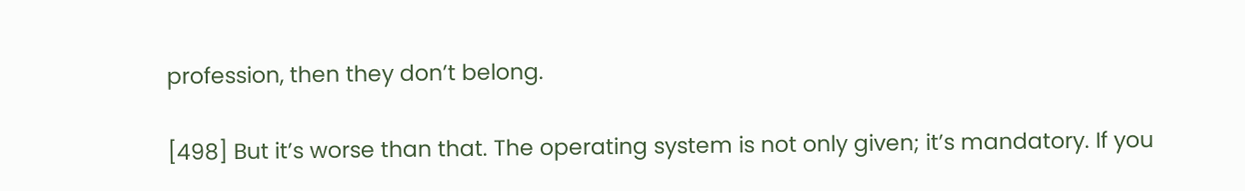profession, then they don’t belong.

[498] But it’s worse than that. The operating system is not only given; it’s mandatory. If you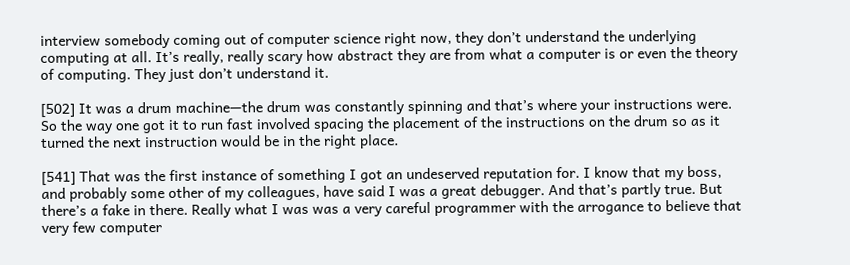interview somebody coming out of computer science right now, they don’t understand the underlying computing at all. It’s really, really scary how abstract they are from what a computer is or even the theory of computing. They just don’t understand it.

[502] It was a drum machine—the drum was constantly spinning and that’s where your instructions were. So the way one got it to run fast involved spacing the placement of the instructions on the drum so as it turned the next instruction would be in the right place.

[541] That was the first instance of something I got an undeserved reputation for. I know that my boss, and probably some other of my colleagues, have said I was a great debugger. And that’s partly true. But there’s a fake in there. Really what I was was a very careful programmer with the arrogance to believe that very few computer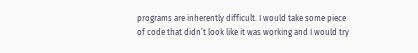programs are inherently difficult. I would take some piece of code that didn’t look like it was working and I would try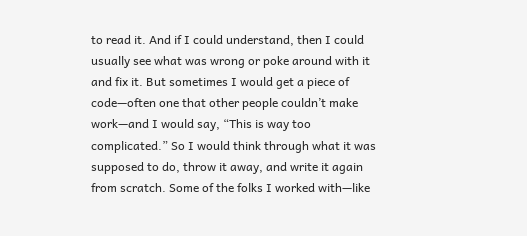to read it. And if I could understand, then I could usually see what was wrong or poke around with it and fix it. But sometimes I would get a piece of code—often one that other people couldn’t make work—and I would say, “This is way too complicated.” So I would think through what it was supposed to do, throw it away, and write it again from scratch. Some of the folks I worked with—like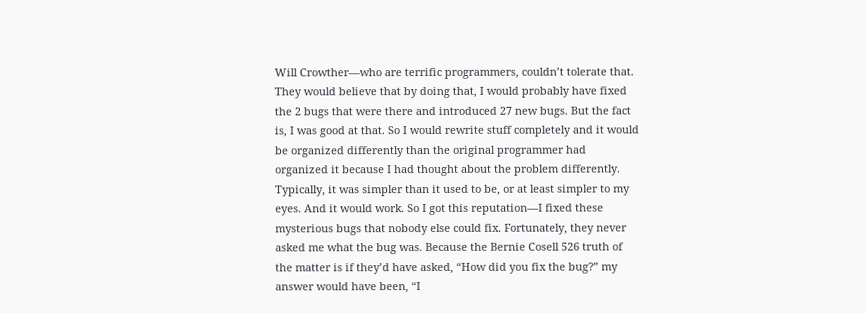Will Crowther—who are terrific programmers, couldn’t tolerate that. They would believe that by doing that, I would probably have fixed the 2 bugs that were there and introduced 27 new bugs. But the fact is, I was good at that. So I would rewrite stuff completely and it would be organized differently than the original programmer had organized it because I had thought about the problem differently. Typically, it was simpler than it used to be, or at least simpler to my eyes. And it would work. So I got this reputation—I fixed these mysterious bugs that nobody else could fix. Fortunately, they never asked me what the bug was. Because the Bernie Cosell 526 truth of the matter is if they’d have asked, “How did you fix the bug?” my answer would have been, “I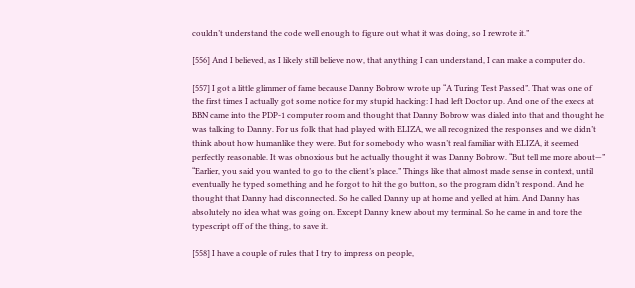couldn’t understand the code well enough to figure out what it was doing, so I rewrote it.”

[556] And I believed, as I likely still believe now, that anything I can understand, I can make a computer do.

[557] I got a little glimmer of fame because Danny Bobrow wrote up “A Turing Test Passed”. That was one of the first times I actually got some notice for my stupid hacking: I had left Doctor up. And one of the execs at BBN came into the PDP-1 computer room and thought that Danny Bobrow was dialed into that and thought he was talking to Danny. For us folk that had played with ELIZA, we all recognized the responses and we didn’t think about how humanlike they were. But for somebody who wasn’t real familiar with ELIZA, it seemed perfectly reasonable. It was obnoxious but he actually thought it was Danny Bobrow. “But tell me more about—” “Earlier, you said you wanted to go to the client’s place.” Things like that almost made sense in context, until eventually he typed something and he forgot to hit the go button, so the program didn’t respond. And he thought that Danny had disconnected. So he called Danny up at home and yelled at him. And Danny has absolutely no idea what was going on. Except Danny knew about my terminal. So he came in and tore the typescript off of the thing, to save it.

[558] I have a couple of rules that I try to impress on people,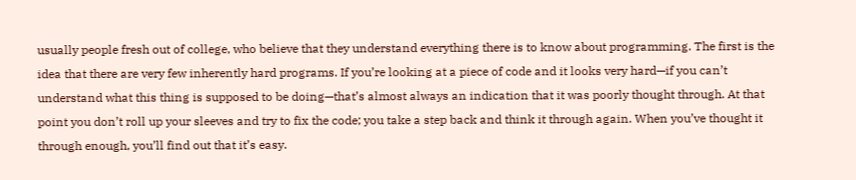usually people fresh out of college, who believe that they understand everything there is to know about programming. The first is the idea that there are very few inherently hard programs. If you’re looking at a piece of code and it looks very hard—if you can’t understand what this thing is supposed to be doing—that’s almost always an indication that it was poorly thought through. At that point you don’t roll up your sleeves and try to fix the code; you take a step back and think it through again. When you’ve thought it through enough, you’ll find out that it’s easy.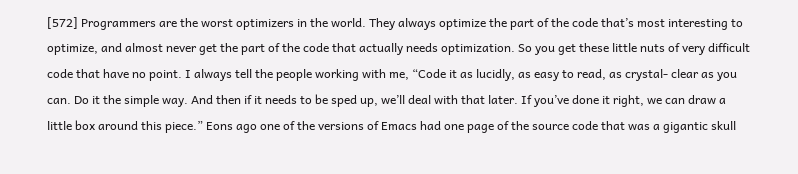[572] Programmers are the worst optimizers in the world. They always optimize the part of the code that’s most interesting to optimize, and almost never get the part of the code that actually needs optimization. So you get these little nuts of very difficult code that have no point. I always tell the people working with me, “Code it as lucidly, as easy to read, as crystal- clear as you can. Do it the simple way. And then if it needs to be sped up, we’ll deal with that later. If you’ve done it right, we can draw a little box around this piece.” Eons ago one of the versions of Emacs had one page of the source code that was a gigantic skull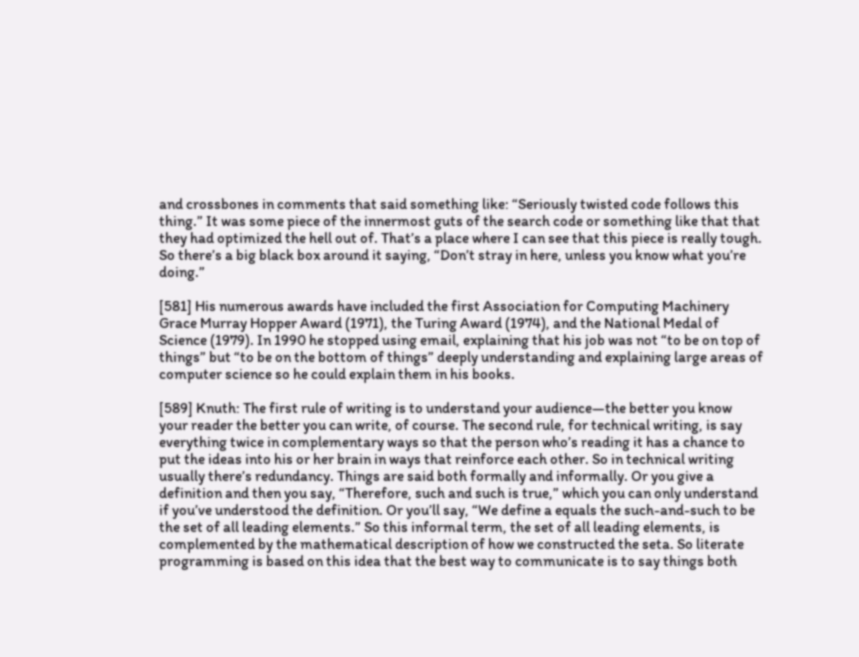and crossbones in comments that said something like: “Seriously twisted code follows this thing.” It was some piece of the innermost guts of the search code or something like that that they had optimized the hell out of. That’s a place where I can see that this piece is really tough. So there’s a big black box around it saying, “Don’t stray in here, unless you know what you’re doing.”

[581] His numerous awards have included the first Association for Computing Machinery Grace Murray Hopper Award (1971), the Turing Award (1974), and the National Medal of Science (1979). In 1990 he stopped using email, explaining that his job was not “to be on top of things” but “to be on the bottom of things” deeply understanding and explaining large areas of computer science so he could explain them in his books.

[589] Knuth: The first rule of writing is to understand your audience—the better you know your reader the better you can write, of course. The second rule, for technical writing, is say everything twice in complementary ways so that the person who’s reading it has a chance to put the ideas into his or her brain in ways that reinforce each other. So in technical writing usually there’s redundancy. Things are said both formally and informally. Or you give a definition and then you say, “Therefore, such and such is true,” which you can only understand if you’ve understood the definition. Or you’ll say, “We define a equals the such-and-such to be the set of all leading elements.” So this informal term, the set of all leading elements, is complemented by the mathematical description of how we constructed the seta. So literate programming is based on this idea that the best way to communicate is to say things both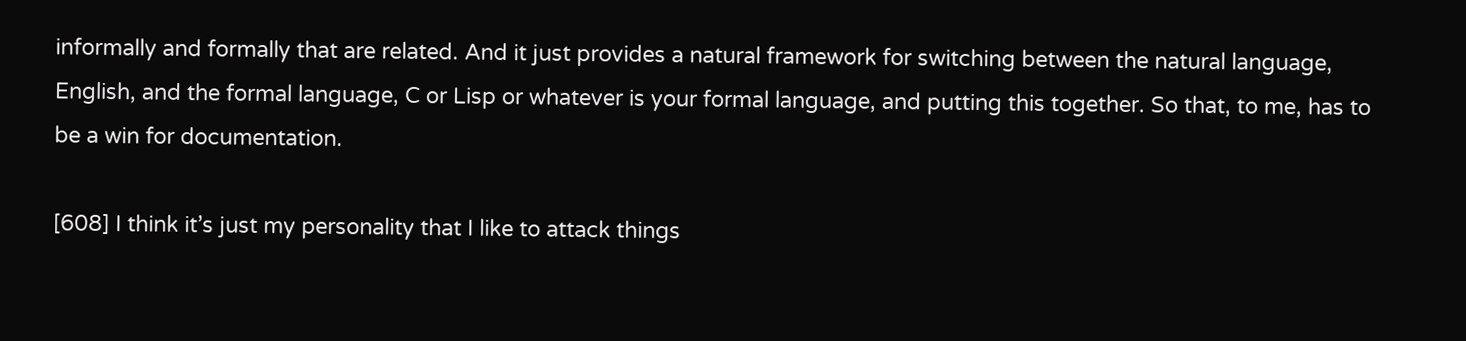informally and formally that are related. And it just provides a natural framework for switching between the natural language, English, and the formal language, C or Lisp or whatever is your formal language, and putting this together. So that, to me, has to be a win for documentation.

[608] I think it’s just my personality that I like to attack things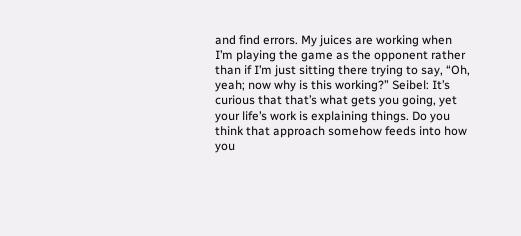and find errors. My juices are working when I’m playing the game as the opponent rather than if I’m just sitting there trying to say, “Oh, yeah; now why is this working?” Seibel: It’s curious that that’s what gets you going, yet your life’s work is explaining things. Do you think that approach somehow feeds into how you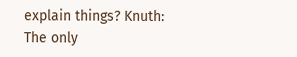explain things? Knuth: The only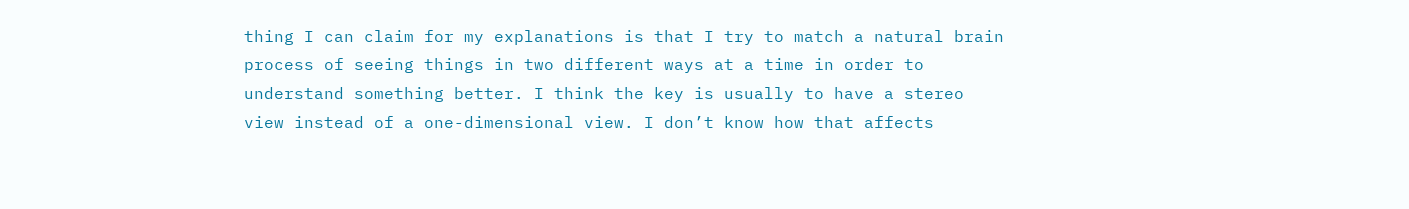thing I can claim for my explanations is that I try to match a natural brain process of seeing things in two different ways at a time in order to understand something better. I think the key is usually to have a stereo view instead of a one-dimensional view. I don’t know how that affects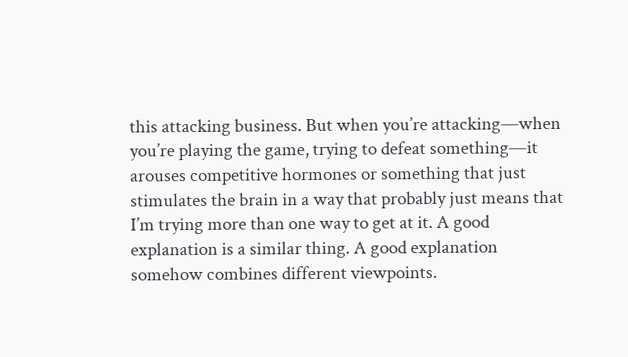this attacking business. But when you’re attacking—when you’re playing the game, trying to defeat something—it arouses competitive hormones or something that just stimulates the brain in a way that probably just means that I’m trying more than one way to get at it. A good explanation is a similar thing. A good explanation somehow combines different viewpoints.